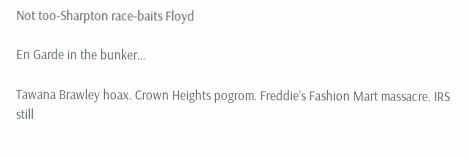Not too-Sharpton race-baits Floyd

En Garde in the bunker…

Tawana Brawley hoax. Crown Heights pogrom. Freddie’s Fashion Mart massacre. IRS still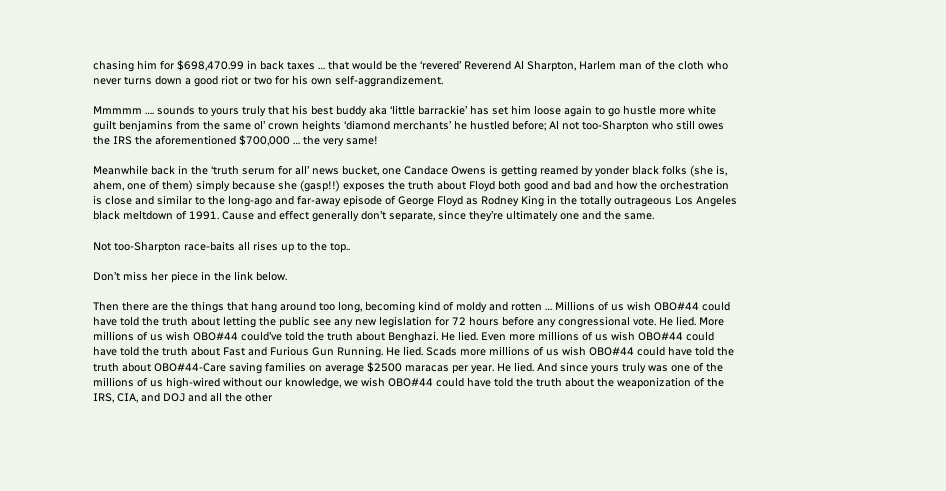chasing him for $698,470.99 in back taxes … that would be the ‘revered’ Reverend Al Sharpton, Harlem man of the cloth who never turns down a good riot or two for his own self-aggrandizement.

Mmmmm …. sounds to yours truly that his best buddy aka ‘little barrackie’ has set him loose again to go hustle more white guilt benjamins from the same ol’ crown heights ‘diamond merchants’ he hustled before; Al not too-Sharpton who still owes the IRS the aforementioned $700,000 … the very same!

Meanwhile back in the ‘truth serum for all’ news bucket, one Candace Owens is getting reamed by yonder black folks (she is, ahem, one of them) simply because she (gasp!!) exposes the truth about Floyd both good and bad and how the orchestration is close and similar to the long-ago and far-away episode of George Floyd as Rodney King in the totally outrageous Los Angeles black meltdown of 1991. Cause and effect generally don’t separate, since they’re ultimately one and the same.

Not too-Sharpton race-baits all rises up to the top..

Don’t miss her piece in the link below.

Then there are the things that hang around too long, becoming kind of moldy and rotten … Millions of us wish OBO#44 could have told the truth about letting the public see any new legislation for 72 hours before any congressional vote. He lied. More millions of us wish OBO#44 could’ve told the truth about Benghazi. He lied. Even more millions of us wish OBO#44 could have told the truth about Fast and Furious Gun Running. He lied. Scads more millions of us wish OBO#44 could have told the truth about OBO#44-Care saving families on average $2500 maracas per year. He lied. And since yours truly was one of the millions of us high-wired without our knowledge, we wish OBO#44 could have told the truth about the weaponization of the IRS, CIA, and DOJ and all the other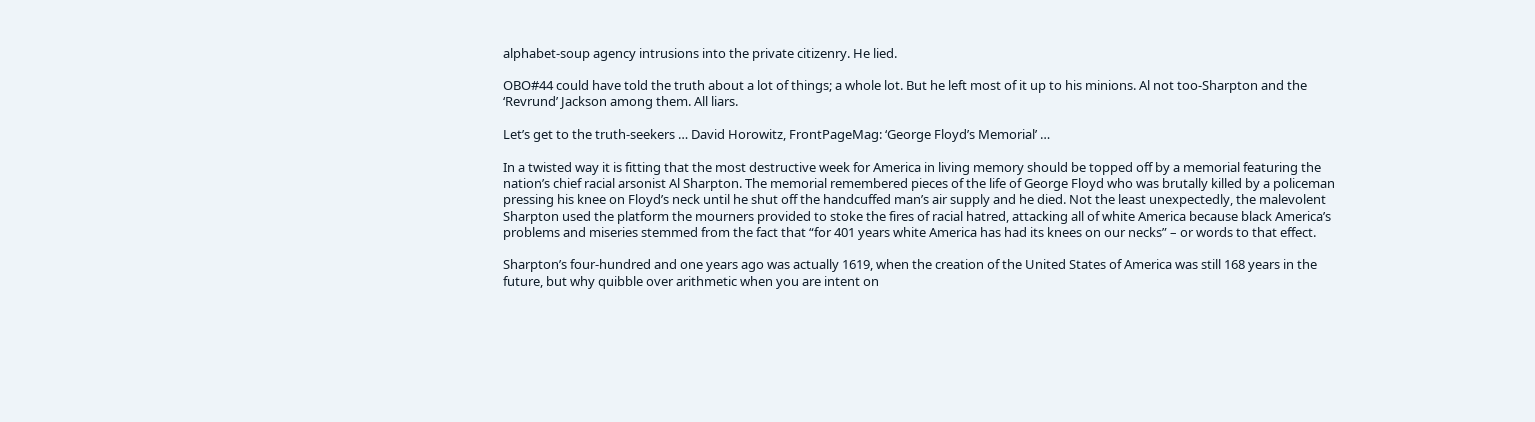alphabet-soup agency intrusions into the private citizenry. He lied.

OBO#44 could have told the truth about a lot of things; a whole lot. But he left most of it up to his minions. Al not too-Sharpton and the ‘Revrund’ Jackson among them. All liars.

Let’s get to the truth-seekers … David Horowitz, FrontPageMag: ‘George Floyd’s Memorial’ …

In a twisted way it is fitting that the most destructive week for America in living memory should be topped off by a memorial featuring the nation’s chief racial arsonist Al Sharpton. The memorial remembered pieces of the life of George Floyd who was brutally killed by a policeman pressing his knee on Floyd’s neck until he shut off the handcuffed man’s air supply and he died. Not the least unexpectedly, the malevolent Sharpton used the platform the mourners provided to stoke the fires of racial hatred, attacking all of white America because black America’s problems and miseries stemmed from the fact that “for 401 years white America has had its knees on our necks” – or words to that effect.

Sharpton’s four-hundred and one years ago was actually 1619, when the creation of the United States of America was still 168 years in the future, but why quibble over arithmetic when you are intent on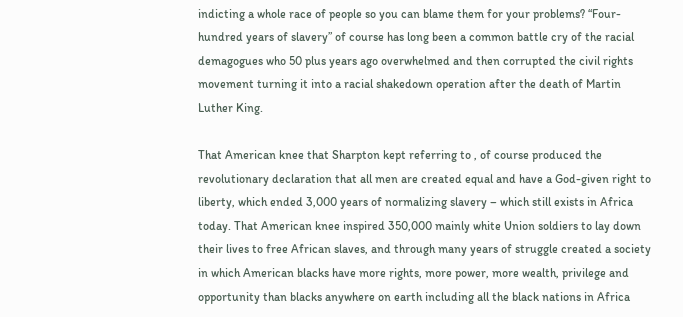indicting a whole race of people so you can blame them for your problems? “Four-hundred years of slavery” of course has long been a common battle cry of the racial demagogues who 50 plus years ago overwhelmed and then corrupted the civil rights movement turning it into a racial shakedown operation after the death of Martin Luther King.

That American knee that Sharpton kept referring to , of course produced the revolutionary declaration that all men are created equal and have a God-given right to liberty, which ended 3,000 years of normalizing slavery – which still exists in Africa today. That American knee inspired 350,000 mainly white Union soldiers to lay down their lives to free African slaves, and through many years of struggle created a society in which American blacks have more rights, more power, more wealth, privilege and opportunity than blacks anywhere on earth including all the black nations in Africa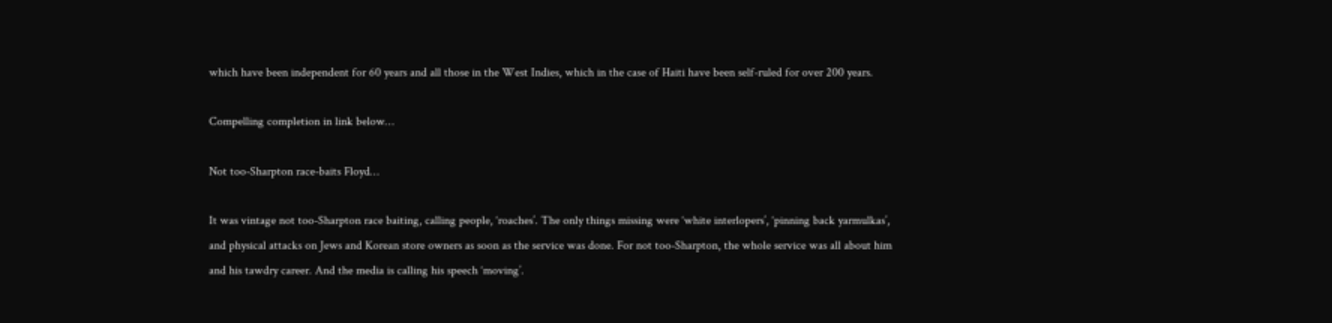which have been independent for 60 years and all those in the West Indies, which in the case of Haiti have been self-ruled for over 200 years.

Compelling completion in link below…

Not too-Sharpton race-baits Floyd…

It was vintage not too-Sharpton race baiting, calling people, ‘roaches’. The only things missing were ‘white interlopers’, ‘pinning back yarmulkas’, and physical attacks on Jews and Korean store owners as soon as the service was done. For not too-Sharpton, the whole service was all about him and his tawdry career. And the media is calling his speech ‘moving’.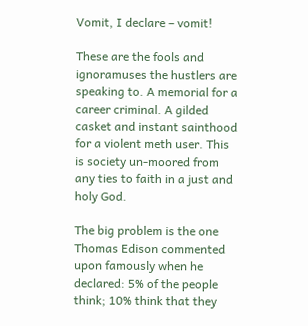Vomit, I declare – vomit!

These are the fools and ignoramuses the hustlers are speaking to. A memorial for a career criminal. A gilded casket and instant sainthood for a violent meth user. This is society un-moored from any ties to faith in a just and holy God.

The big problem is the one Thomas Edison commented upon famously when he declared: 5% of the people think; 10% think that they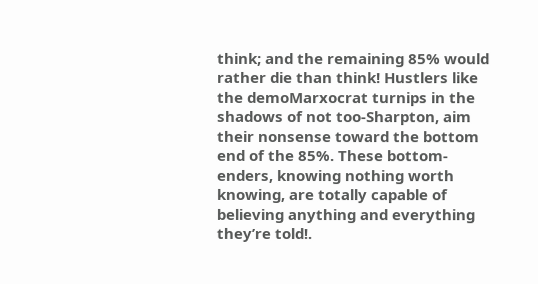think; and the remaining 85% would rather die than think! Hustlers like the demoMarxocrat turnips in the shadows of not too-Sharpton, aim their nonsense toward the bottom end of the 85%. These bottom-enders, knowing nothing worth knowing, are totally capable of believing anything and everything they’re told!.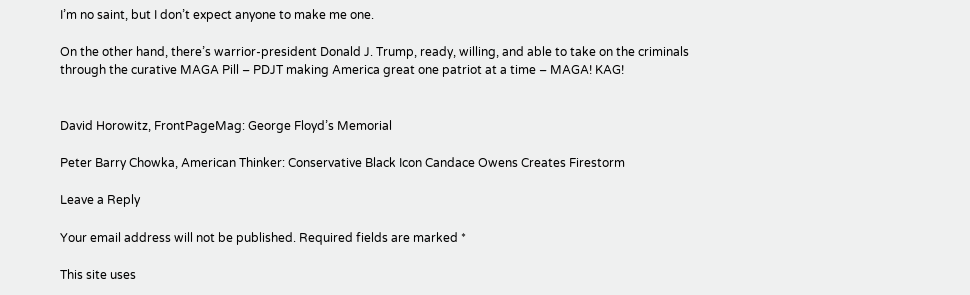I’m no saint, but I don’t expect anyone to make me one.

On the other hand, there’s warrior-president Donald J. Trump, ready, willing, and able to take on the criminals through the curative MAGA Pill – PDJT making America great one patriot at a time – MAGA! KAG!


David Horowitz, FrontPageMag: George Floyd’s Memorial

Peter Barry Chowka, American Thinker: Conservative Black Icon Candace Owens Creates Firestorm

Leave a Reply

Your email address will not be published. Required fields are marked *

This site uses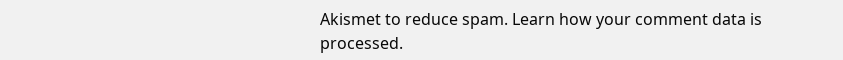Akismet to reduce spam. Learn how your comment data is processed.